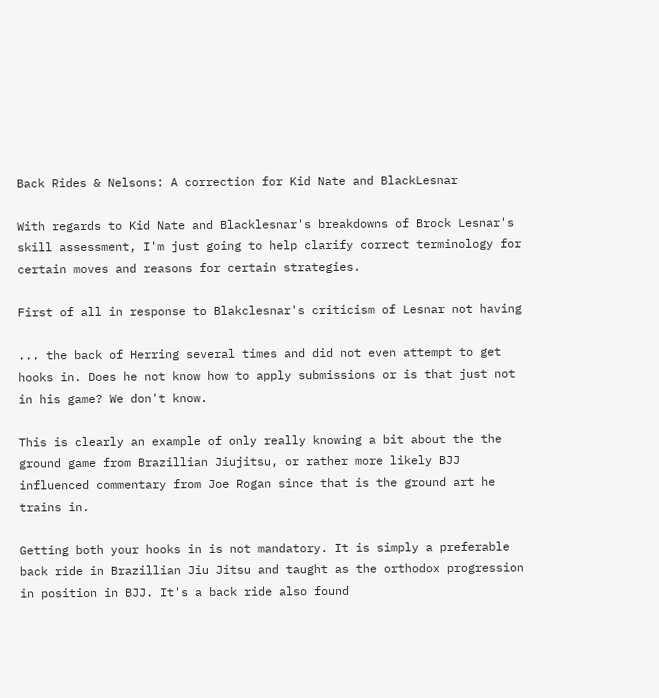Back Rides & Nelsons: A correction for Kid Nate and BlackLesnar

With regards to Kid Nate and Blacklesnar's breakdowns of Brock Lesnar's skill assessment, I'm just going to help clarify correct terminology for certain moves and reasons for certain strategies.

First of all in response to Blakclesnar's criticism of Lesnar not having

... the back of Herring several times and did not even attempt to get hooks in. Does he not know how to apply submissions or is that just not in his game? We don't know.

This is clearly an example of only really knowing a bit about the the ground game from Brazillian Jiujitsu, or rather more likely BJJ influenced commentary from Joe Rogan since that is the ground art he trains in.

Getting both your hooks in is not mandatory. It is simply a preferable back ride in Brazillian Jiu Jitsu and taught as the orthodox progression in position in BJJ. It's a back ride also found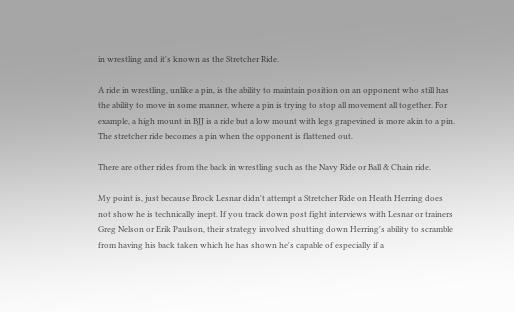in wrestling and it's known as the Stretcher Ride.

A ride in wrestling, unlike a pin, is the ability to maintain position on an opponent who still has the ability to move in some manner, where a pin is trying to stop all movement all together. For example, a high mount in BJJ is a ride but a low mount with legs grapevined is more akin to a pin. The stretcher ride becomes a pin when the opponent is flattened out.

There are other rides from the back in wrestling such as the Navy Ride or Ball & Chain ride.

My point is, just because Brock Lesnar didn't attempt a Stretcher Ride on Heath Herring does not show he is technically inept. If you track down post fight interviews with Lesnar or trainers Greg Nelson or Erik Paulson, their strategy involved shutting down Herring's ability to scramble from having his back taken which he has shown he's capable of especially if a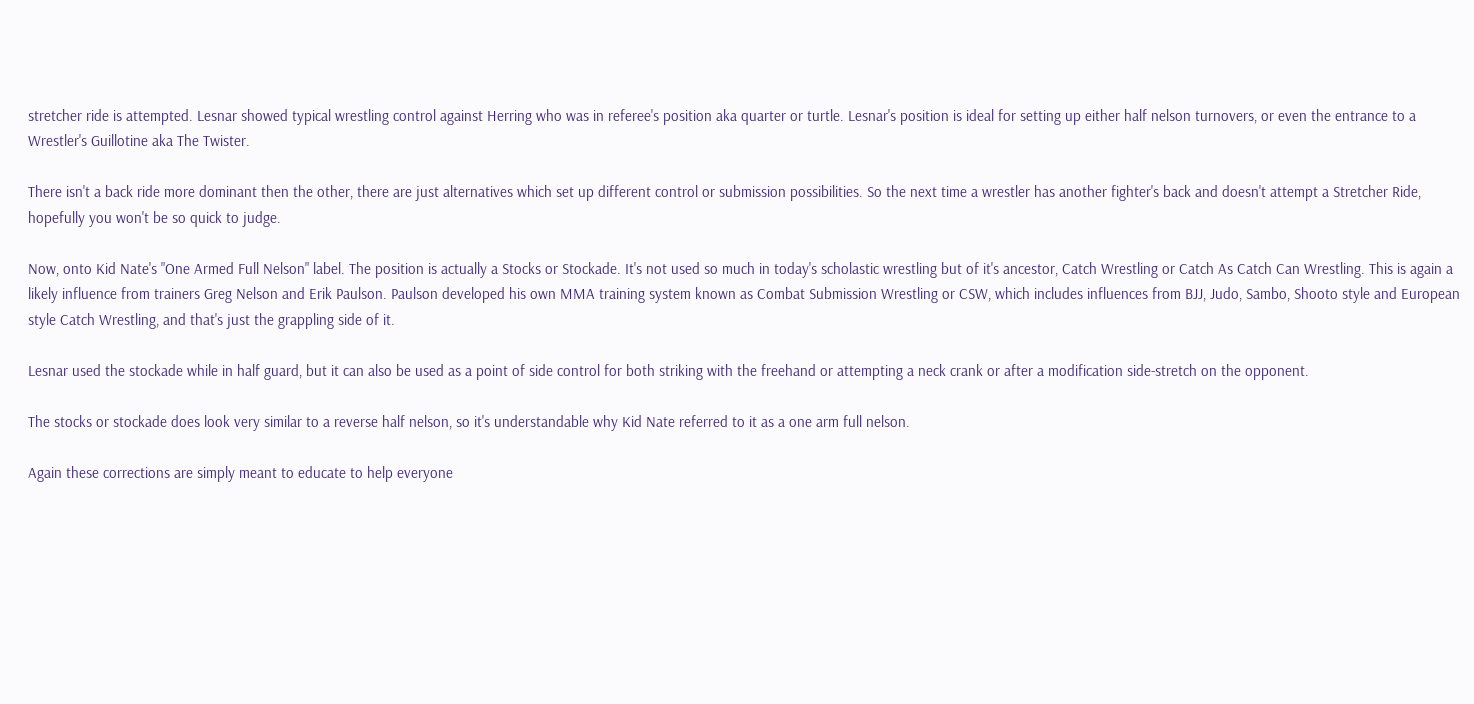stretcher ride is attempted. Lesnar showed typical wrestling control against Herring who was in referee's position aka quarter or turtle. Lesnar's position is ideal for setting up either half nelson turnovers, or even the entrance to a Wrestler's Guillotine aka The Twister.

There isn't a back ride more dominant then the other, there are just alternatives which set up different control or submission possibilities. So the next time a wrestler has another fighter's back and doesn't attempt a Stretcher Ride, hopefully you won't be so quick to judge.

Now, onto Kid Nate's "One Armed Full Nelson" label. The position is actually a Stocks or Stockade. It's not used so much in today's scholastic wrestling but of it's ancestor, Catch Wrestling or Catch As Catch Can Wrestling. This is again a likely influence from trainers Greg Nelson and Erik Paulson. Paulson developed his own MMA training system known as Combat Submission Wrestling or CSW, which includes influences from BJJ, Judo, Sambo, Shooto style and European style Catch Wrestling, and that's just the grappling side of it.

Lesnar used the stockade while in half guard, but it can also be used as a point of side control for both striking with the freehand or attempting a neck crank or after a modification side-stretch on the opponent.

The stocks or stockade does look very similar to a reverse half nelson, so it's understandable why Kid Nate referred to it as a one arm full nelson.

Again these corrections are simply meant to educate to help everyone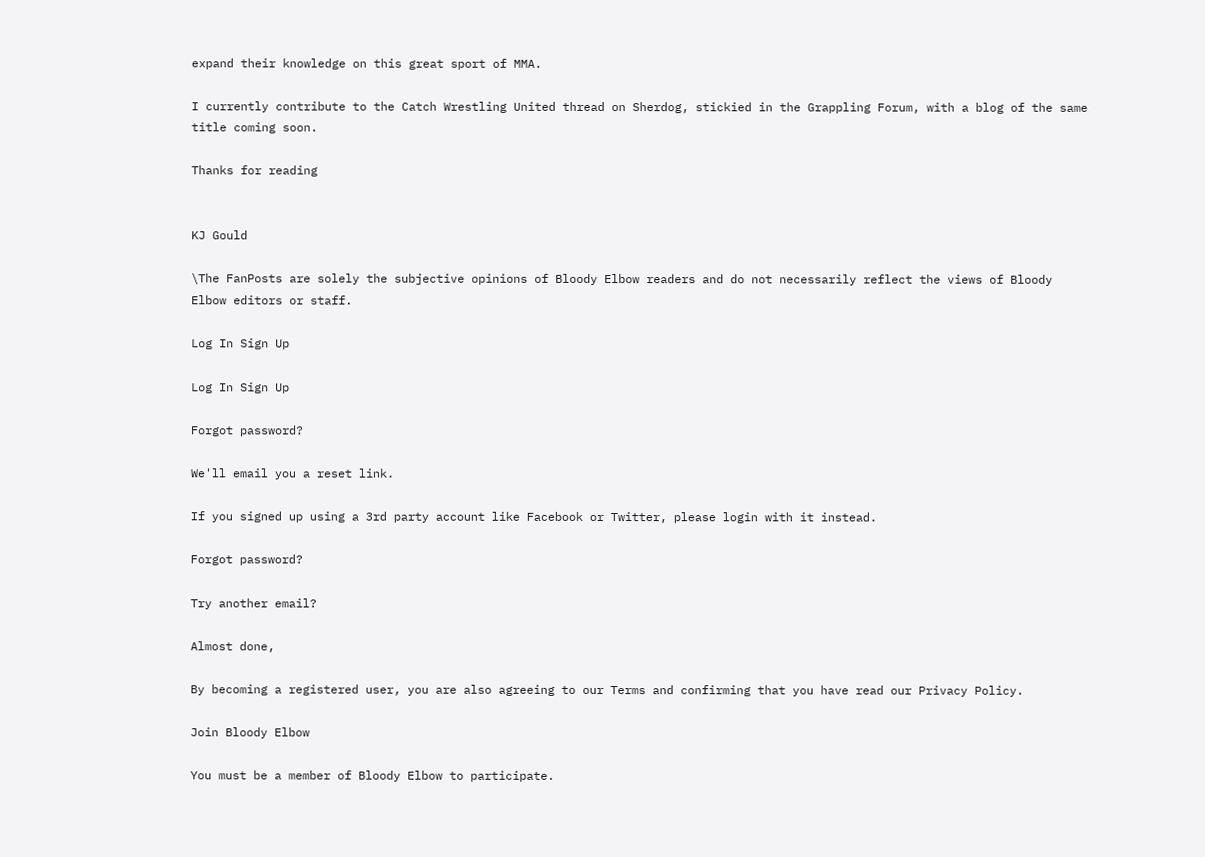expand their knowledge on this great sport of MMA.

I currently contribute to the Catch Wrestling United thread on Sherdog, stickied in the Grappling Forum, with a blog of the same title coming soon.

Thanks for reading


KJ Gould

\The FanPosts are solely the subjective opinions of Bloody Elbow readers and do not necessarily reflect the views of Bloody Elbow editors or staff.

Log In Sign Up

Log In Sign Up

Forgot password?

We'll email you a reset link.

If you signed up using a 3rd party account like Facebook or Twitter, please login with it instead.

Forgot password?

Try another email?

Almost done,

By becoming a registered user, you are also agreeing to our Terms and confirming that you have read our Privacy Policy.

Join Bloody Elbow

You must be a member of Bloody Elbow to participate.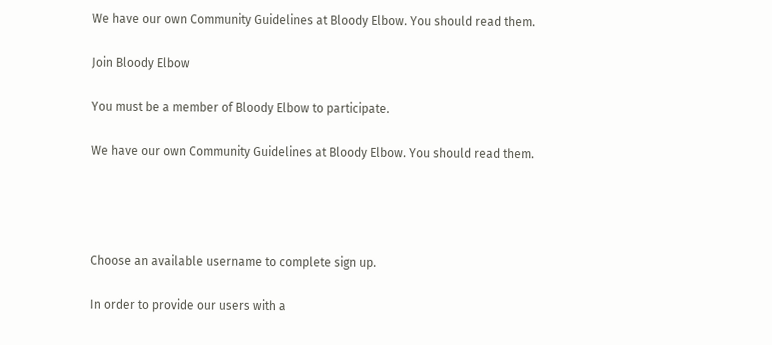We have our own Community Guidelines at Bloody Elbow. You should read them.

Join Bloody Elbow

You must be a member of Bloody Elbow to participate.

We have our own Community Guidelines at Bloody Elbow. You should read them.




Choose an available username to complete sign up.

In order to provide our users with a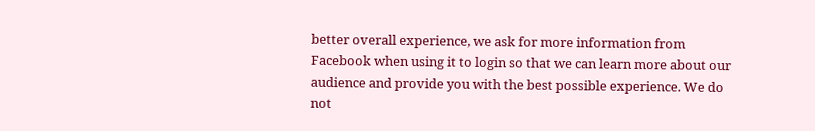better overall experience, we ask for more information from Facebook when using it to login so that we can learn more about our audience and provide you with the best possible experience. We do not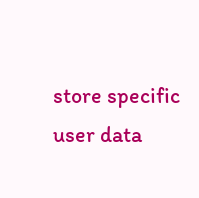store specific user data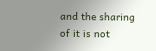and the sharing of it is not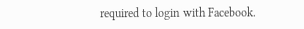required to login with Facebook.